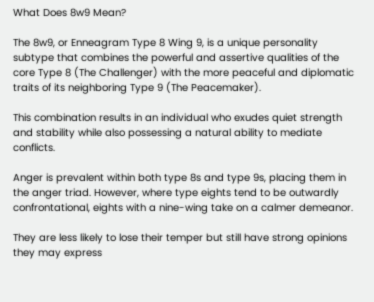What Does 8w9 Mean?

The 8w9, or Enneagram Type 8 Wing 9, is a unique personality subtype that combines the powerful and assertive qualities of the core Type 8 (The Challenger) with the more peaceful and diplomatic traits of its neighboring Type 9 (The Peacemaker).

This combination results in an individual who exudes quiet strength and stability while also possessing a natural ability to mediate conflicts.

Anger is prevalent within both type 8s and type 9s, placing them in the anger triad. However, where type eights tend to be outwardly confrontational, eights with a nine-wing take on a calmer demeanor.

They are less likely to lose their temper but still have strong opinions they may express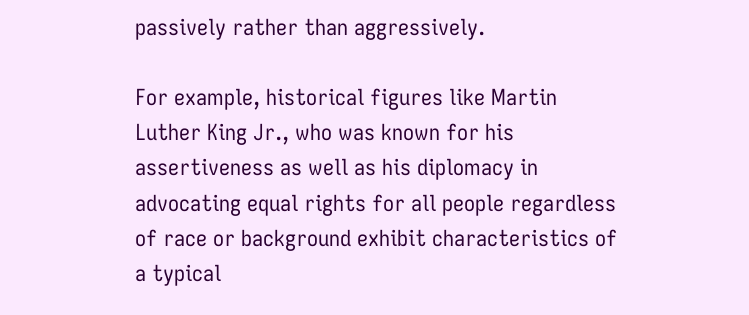passively rather than aggressively.

For example, historical figures like Martin Luther King Jr., who was known for his assertiveness as well as his diplomacy in advocating equal rights for all people regardless of race or background exhibit characteristics of a typical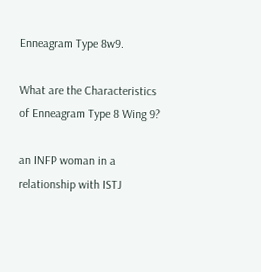Enneagram Type 8w9.

What are the Characteristics of Enneagram Type 8 Wing 9?

an INFP woman in a relationship with ISTJ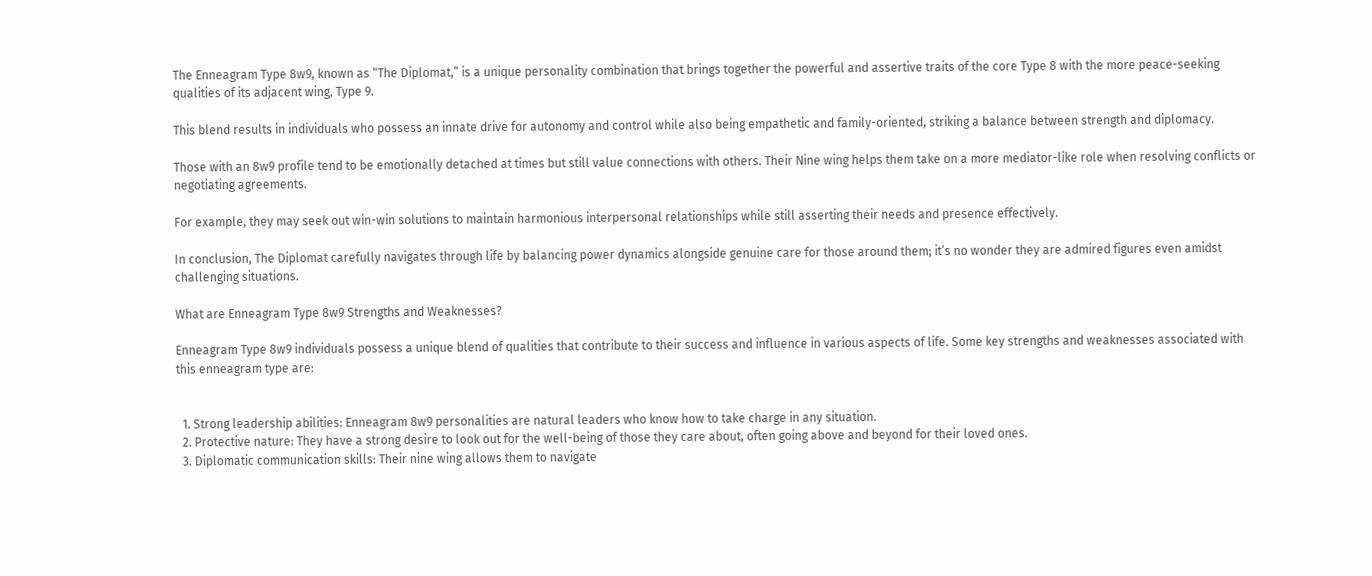The Enneagram Type 8w9, known as “The Diplomat,” is a unique personality combination that brings together the powerful and assertive traits of the core Type 8 with the more peace-seeking qualities of its adjacent wing, Type 9.

This blend results in individuals who possess an innate drive for autonomy and control while also being empathetic and family-oriented, striking a balance between strength and diplomacy.

Those with an 8w9 profile tend to be emotionally detached at times but still value connections with others. Their Nine wing helps them take on a more mediator-like role when resolving conflicts or negotiating agreements.

For example, they may seek out win-win solutions to maintain harmonious interpersonal relationships while still asserting their needs and presence effectively.

In conclusion, The Diplomat carefully navigates through life by balancing power dynamics alongside genuine care for those around them; it’s no wonder they are admired figures even amidst challenging situations.

What are Enneagram Type 8w9 Strengths and Weaknesses?

Enneagram Type 8w9 individuals possess a unique blend of qualities that contribute to their success and influence in various aspects of life. Some key strengths and weaknesses associated with this enneagram type are:


  1. Strong leadership abilities: Enneagram 8w9 personalities are natural leaders who know how to take charge in any situation.
  2. Protective nature: They have a strong desire to look out for the well-being of those they care about, often going above and beyond for their loved ones.
  3. Diplomatic communication skills: Their nine wing allows them to navigate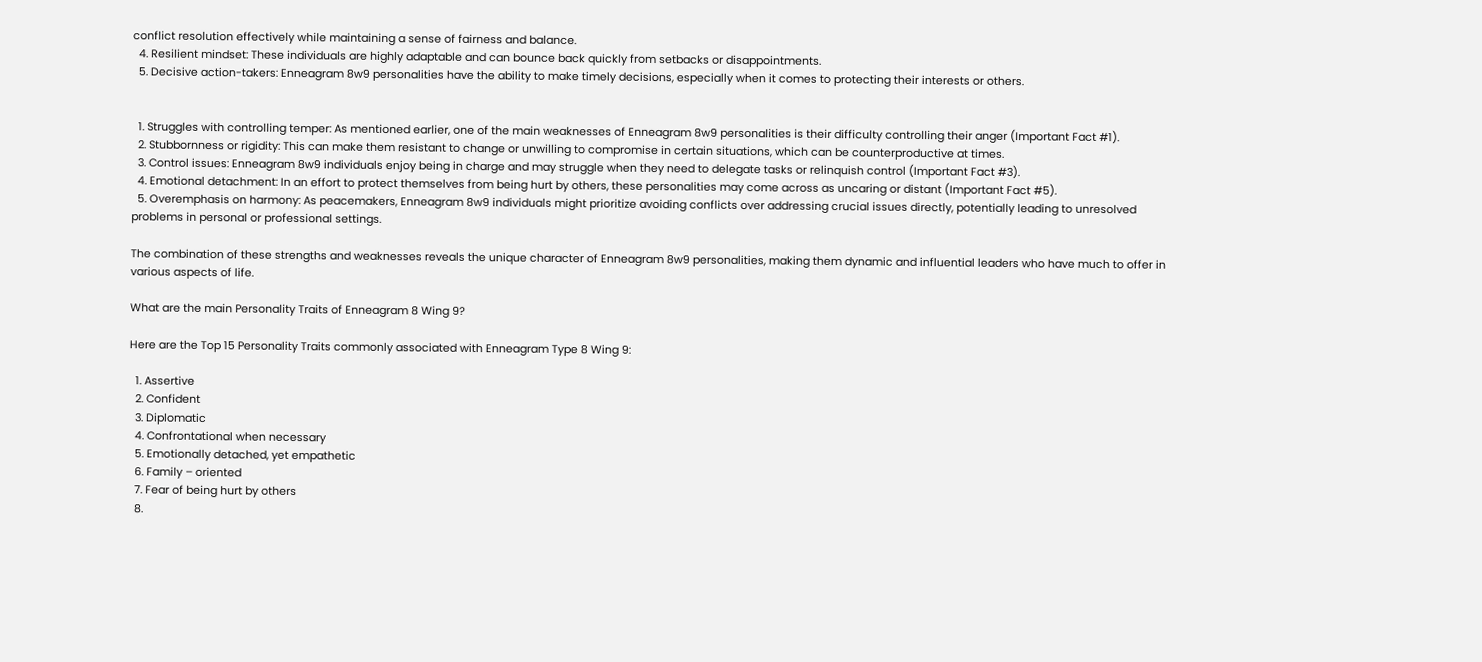conflict resolution effectively while maintaining a sense of fairness and balance.
  4. Resilient mindset: These individuals are highly adaptable and can bounce back quickly from setbacks or disappointments.
  5. Decisive action-takers: Enneagram 8w9 personalities have the ability to make timely decisions, especially when it comes to protecting their interests or others.


  1. Struggles with controlling temper: As mentioned earlier, one of the main weaknesses of Enneagram 8w9 personalities is their difficulty controlling their anger (Important Fact #1).
  2. Stubbornness or rigidity: This can make them resistant to change or unwilling to compromise in certain situations, which can be counterproductive at times.
  3. Control issues: Enneagram 8w9 individuals enjoy being in charge and may struggle when they need to delegate tasks or relinquish control (Important Fact #3).
  4. Emotional detachment: In an effort to protect themselves from being hurt by others, these personalities may come across as uncaring or distant (Important Fact #5).
  5. Overemphasis on harmony: As peacemakers, Enneagram 8w9 individuals might prioritize avoiding conflicts over addressing crucial issues directly, potentially leading to unresolved problems in personal or professional settings.

The combination of these strengths and weaknesses reveals the unique character of Enneagram 8w9 personalities, making them dynamic and influential leaders who have much to offer in various aspects of life.

What are the main Personality Traits of Enneagram 8 Wing 9?

Here are the Top 15 Personality Traits commonly associated with Enneagram Type 8 Wing 9:

  1. Assertive
  2. Confident
  3. Diplomatic
  4. Confrontational when necessary
  5. Emotionally detached, yet empathetic
  6. Family – oriented
  7. Fear of being hurt by others
  8.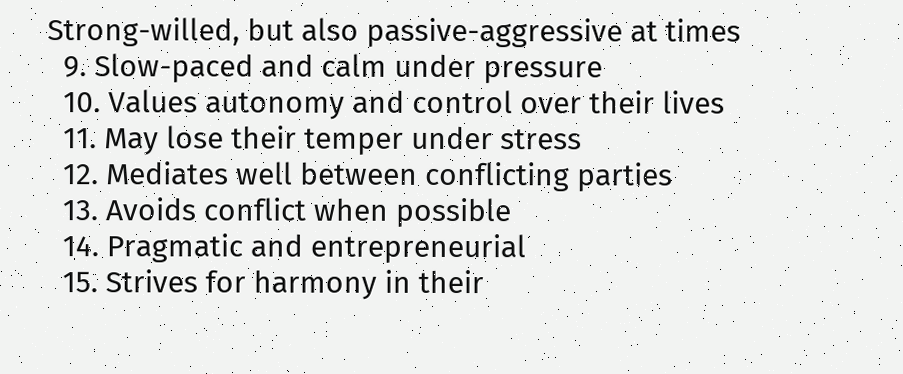Strong-willed, but also passive-aggressive at times
  9. Slow-paced and calm under pressure
  10. Values autonomy and control over their lives
  11. May lose their temper under stress
  12. Mediates well between conflicting parties
  13. Avoids conflict when possible
  14. Pragmatic and entrepreneurial
  15. Strives for harmony in their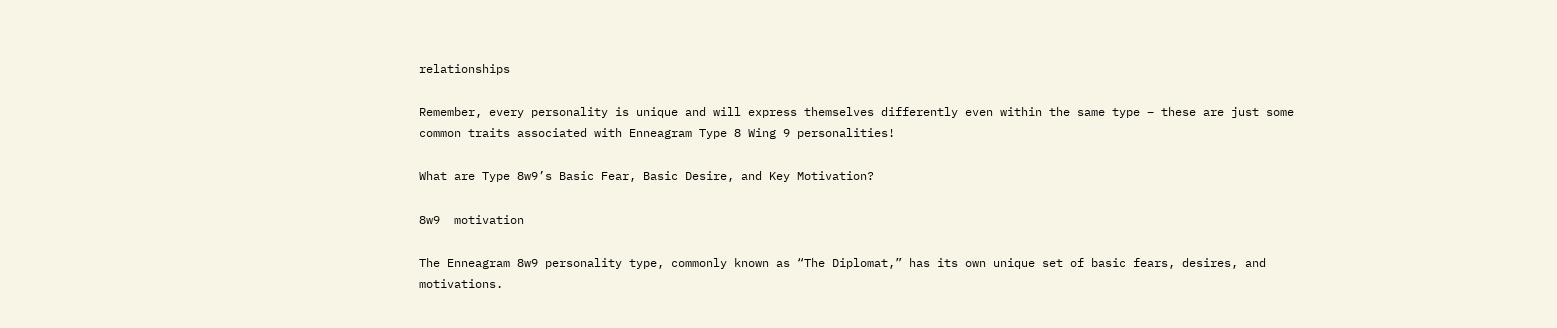relationships

Remember, every personality is unique and will express themselves differently even within the same type – these are just some common traits associated with Enneagram Type 8 Wing 9 personalities!

What are Type 8w9’s Basic Fear, Basic Desire, and Key Motivation?

8w9  motivation

The Enneagram 8w9 personality type, commonly known as “The Diplomat,” has its own unique set of basic fears, desires, and motivations.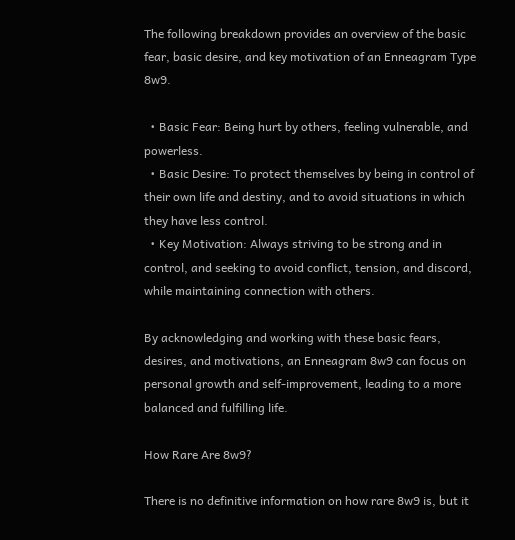The following breakdown provides an overview of the basic fear, basic desire, and key motivation of an Enneagram Type 8w9.

  • Basic Fear: Being hurt by others, feeling vulnerable, and powerless.
  • Basic Desire: To protect themselves by being in control of their own life and destiny, and to avoid situations in which they have less control.
  • Key Motivation: Always striving to be strong and in control, and seeking to avoid conflict, tension, and discord, while maintaining connection with others.

By acknowledging and working with these basic fears, desires, and motivations, an Enneagram 8w9 can focus on personal growth and self-improvement, leading to a more balanced and fulfilling life.

How Rare Are 8w9?

There is no definitive information on how rare 8w9 is, but it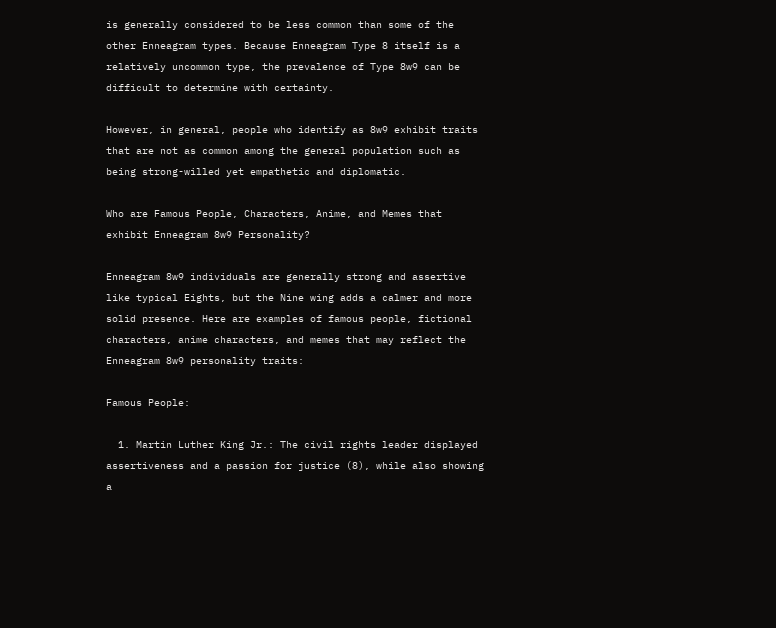is generally considered to be less common than some of the other Enneagram types. Because Enneagram Type 8 itself is a relatively uncommon type, the prevalence of Type 8w9 can be difficult to determine with certainty.

However, in general, people who identify as 8w9 exhibit traits that are not as common among the general population such as being strong-willed yet empathetic and diplomatic.

Who are Famous People, Characters, Anime, and Memes that exhibit Enneagram 8w9 Personality?

Enneagram 8w9 individuals are generally strong and assertive like typical Eights, but the Nine wing adds a calmer and more solid presence. Here are examples of famous people, fictional characters, anime characters, and memes that may reflect the Enneagram 8w9 personality traits:

Famous People:

  1. Martin Luther King Jr.: The civil rights leader displayed assertiveness and a passion for justice (8), while also showing a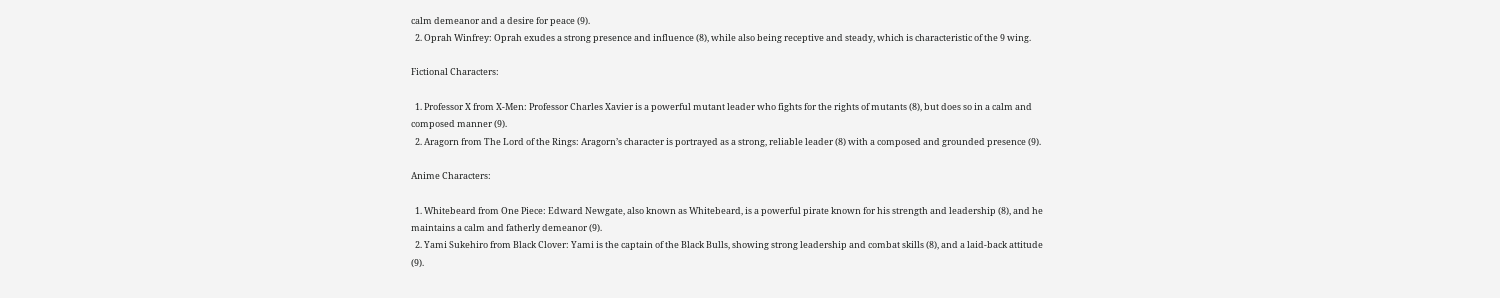calm demeanor and a desire for peace (9).
  2. Oprah Winfrey: Oprah exudes a strong presence and influence (8), while also being receptive and steady, which is characteristic of the 9 wing.

Fictional Characters:

  1. Professor X from X-Men: Professor Charles Xavier is a powerful mutant leader who fights for the rights of mutants (8), but does so in a calm and composed manner (9).
  2. Aragorn from The Lord of the Rings: Aragorn’s character is portrayed as a strong, reliable leader (8) with a composed and grounded presence (9).

Anime Characters:

  1. Whitebeard from One Piece: Edward Newgate, also known as Whitebeard, is a powerful pirate known for his strength and leadership (8), and he maintains a calm and fatherly demeanor (9).
  2. Yami Sukehiro from Black Clover: Yami is the captain of the Black Bulls, showing strong leadership and combat skills (8), and a laid-back attitude (9).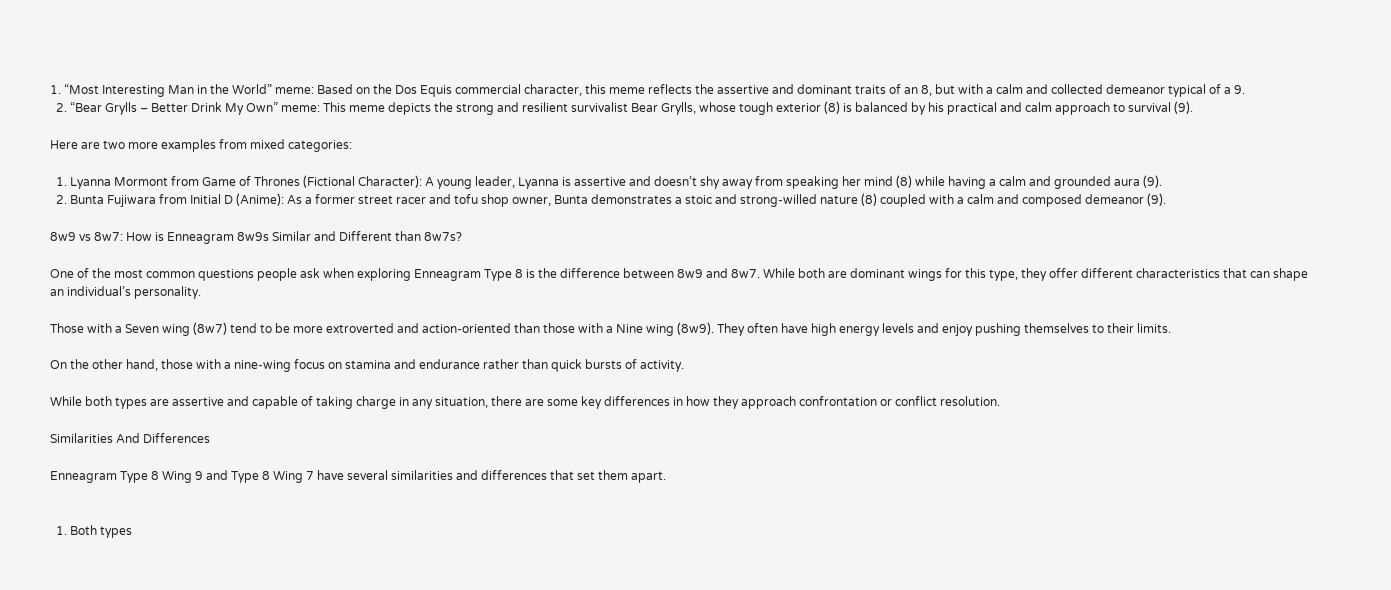1. “Most Interesting Man in the World” meme: Based on the Dos Equis commercial character, this meme reflects the assertive and dominant traits of an 8, but with a calm and collected demeanor typical of a 9.
  2. “Bear Grylls – Better Drink My Own” meme: This meme depicts the strong and resilient survivalist Bear Grylls, whose tough exterior (8) is balanced by his practical and calm approach to survival (9).

Here are two more examples from mixed categories:

  1. Lyanna Mormont from Game of Thrones (Fictional Character): A young leader, Lyanna is assertive and doesn’t shy away from speaking her mind (8) while having a calm and grounded aura (9).
  2. Bunta Fujiwara from Initial D (Anime): As a former street racer and tofu shop owner, Bunta demonstrates a stoic and strong-willed nature (8) coupled with a calm and composed demeanor (9).

8w9 vs 8w7: How is Enneagram 8w9s Similar and Different than 8w7s?

One of the most common questions people ask when exploring Enneagram Type 8 is the difference between 8w9 and 8w7. While both are dominant wings for this type, they offer different characteristics that can shape an individual’s personality.

Those with a Seven wing (8w7) tend to be more extroverted and action-oriented than those with a Nine wing (8w9). They often have high energy levels and enjoy pushing themselves to their limits.

On the other hand, those with a nine-wing focus on stamina and endurance rather than quick bursts of activity.

While both types are assertive and capable of taking charge in any situation, there are some key differences in how they approach confrontation or conflict resolution.

Similarities And Differences

Enneagram Type 8 Wing 9 and Type 8 Wing 7 have several similarities and differences that set them apart.


  1. Both types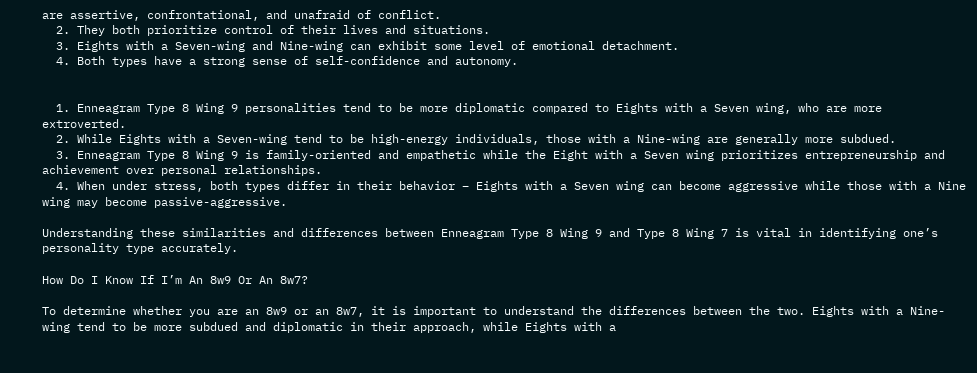are assertive, confrontational, and unafraid of conflict.
  2. They both prioritize control of their lives and situations.
  3. Eights with a Seven-wing and Nine-wing can exhibit some level of emotional detachment.
  4. Both types have a strong sense of self-confidence and autonomy.


  1. Enneagram Type 8 Wing 9 personalities tend to be more diplomatic compared to Eights with a Seven wing, who are more extroverted.
  2. While Eights with a Seven-wing tend to be high-energy individuals, those with a Nine-wing are generally more subdued.
  3. Enneagram Type 8 Wing 9 is family-oriented and empathetic while the Eight with a Seven wing prioritizes entrepreneurship and achievement over personal relationships.
  4. When under stress, both types differ in their behavior – Eights with a Seven wing can become aggressive while those with a Nine wing may become passive-aggressive.

Understanding these similarities and differences between Enneagram Type 8 Wing 9 and Type 8 Wing 7 is vital in identifying one’s personality type accurately.

How Do I Know If I’m An 8w9 Or An 8w7?

To determine whether you are an 8w9 or an 8w7, it is important to understand the differences between the two. Eights with a Nine-wing tend to be more subdued and diplomatic in their approach, while Eights with a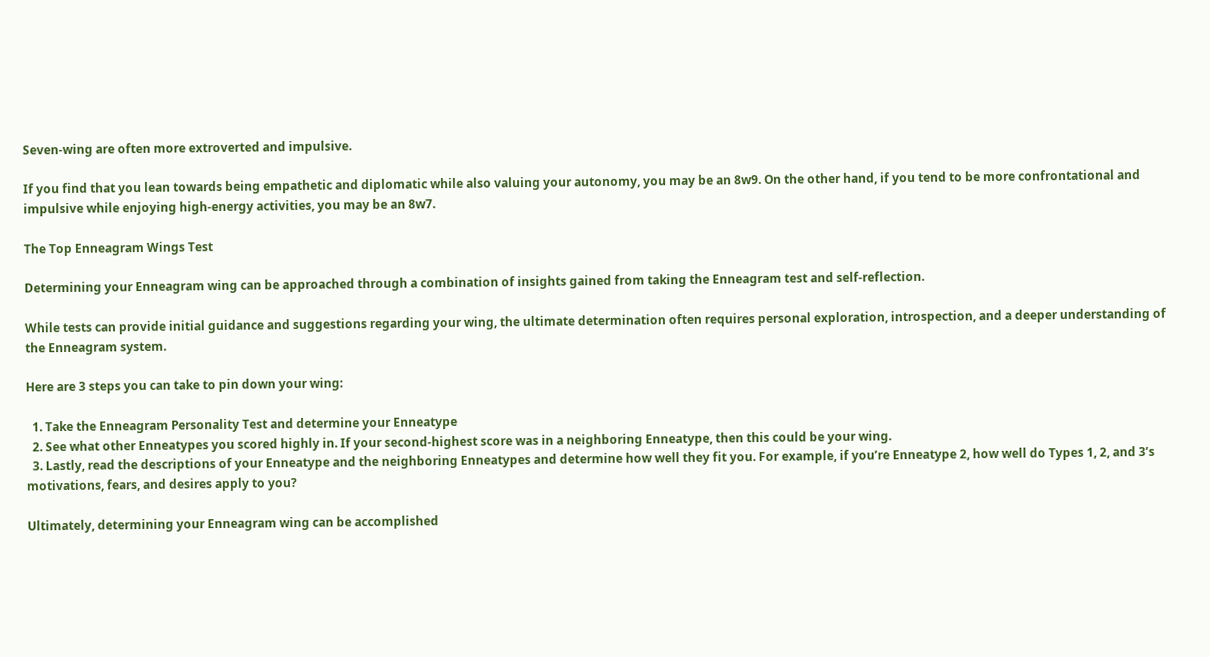Seven-wing are often more extroverted and impulsive.

If you find that you lean towards being empathetic and diplomatic while also valuing your autonomy, you may be an 8w9. On the other hand, if you tend to be more confrontational and impulsive while enjoying high-energy activities, you may be an 8w7.

The Top Enneagram Wings Test

Determining your Enneagram wing can be approached through a combination of insights gained from taking the Enneagram test and self-reflection.

While tests can provide initial guidance and suggestions regarding your wing, the ultimate determination often requires personal exploration, introspection, and a deeper understanding of the Enneagram system.

Here are 3 steps you can take to pin down your wing:

  1. Take the Enneagram Personality Test and determine your Enneatype
  2. See what other Enneatypes you scored highly in. If your second-highest score was in a neighboring Enneatype, then this could be your wing.
  3. Lastly, read the descriptions of your Enneatype and the neighboring Enneatypes and determine how well they fit you. For example, if you’re Enneatype 2, how well do Types 1, 2, and 3’s motivations, fears, and desires apply to you?

Ultimately, determining your Enneagram wing can be accomplished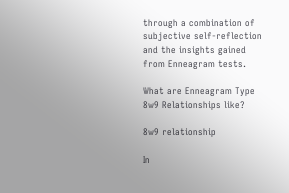through a combination of subjective self-reflection and the insights gained from Enneagram tests.

What are Enneagram Type 8w9 Relationships like?

8w9 relationship

In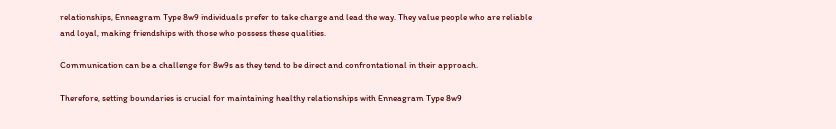relationships, Enneagram Type 8w9 individuals prefer to take charge and lead the way. They value people who are reliable and loyal, making friendships with those who possess these qualities.

Communication can be a challenge for 8w9s as they tend to be direct and confrontational in their approach.

Therefore, setting boundaries is crucial for maintaining healthy relationships with Enneagram Type 8w9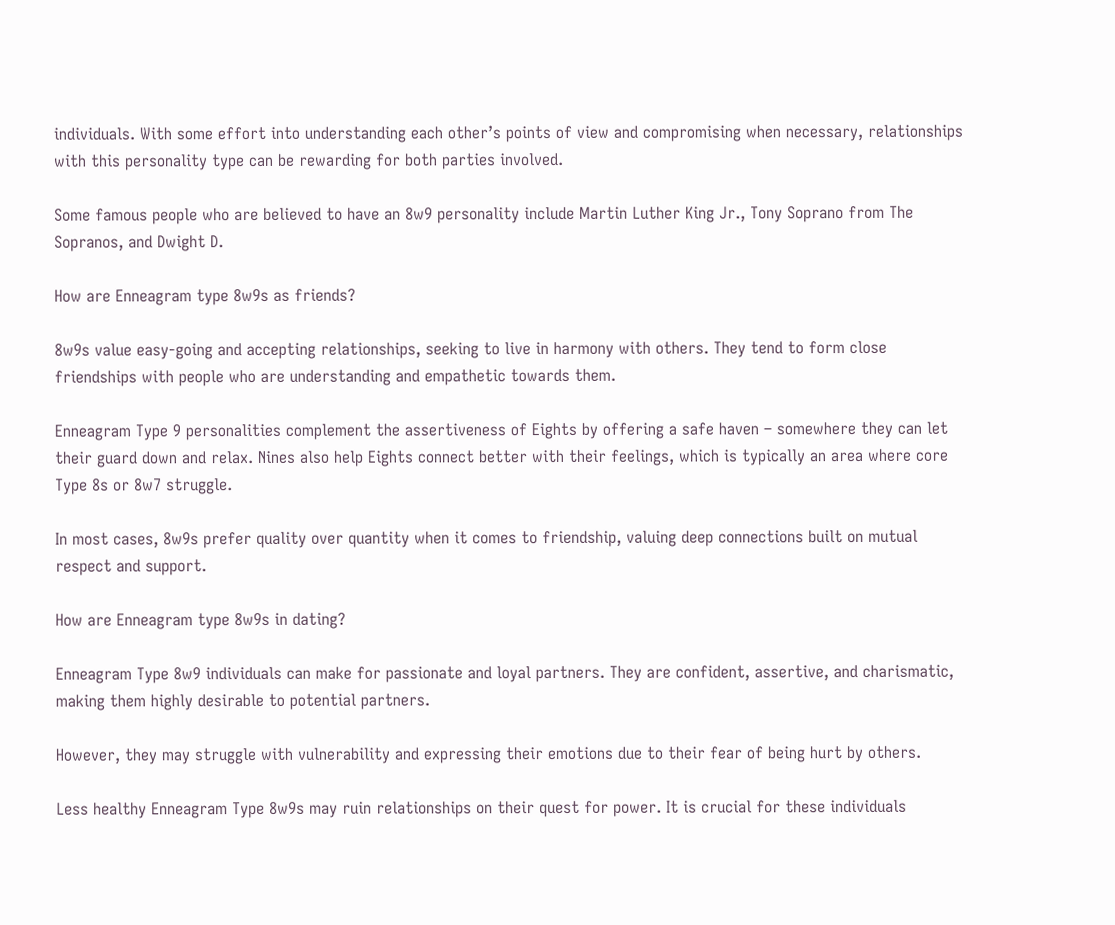individuals. With some effort into understanding each other’s points of view and compromising when necessary, relationships with this personality type can be rewarding for both parties involved.

Some famous people who are believed to have an 8w9 personality include Martin Luther King Jr., Tony Soprano from The Sopranos, and Dwight D.

How are Enneagram type 8w9s as friends?

8w9s value easy-going and accepting relationships, seeking to live in harmony with others. They tend to form close friendships with people who are understanding and empathetic towards them.

Enneagram Type 9 personalities complement the assertiveness of Eights by offering a safe haven – somewhere they can let their guard down and relax. Nines also help Eights connect better with their feelings, which is typically an area where core Type 8s or 8w7 struggle.

In most cases, 8w9s prefer quality over quantity when it comes to friendship, valuing deep connections built on mutual respect and support.

How are Enneagram type 8w9s in dating?

Enneagram Type 8w9 individuals can make for passionate and loyal partners. They are confident, assertive, and charismatic, making them highly desirable to potential partners.

However, they may struggle with vulnerability and expressing their emotions due to their fear of being hurt by others.

Less healthy Enneagram Type 8w9s may ruin relationships on their quest for power. It is crucial for these individuals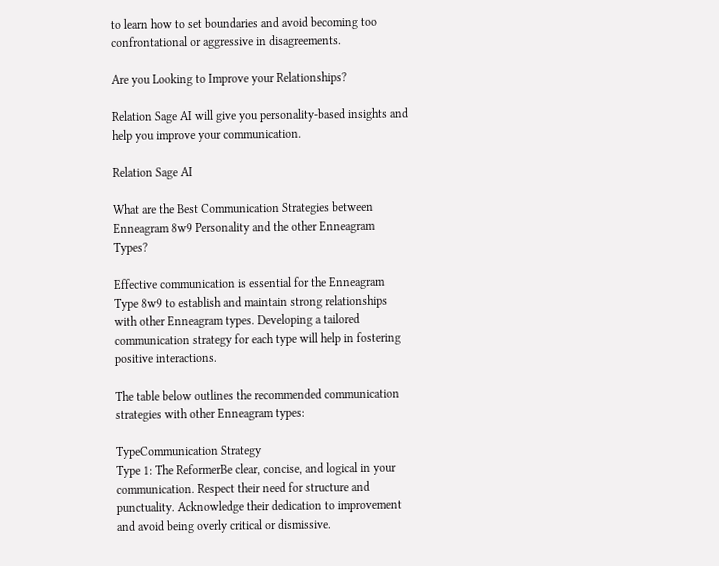to learn how to set boundaries and avoid becoming too confrontational or aggressive in disagreements.

Are you Looking to Improve your Relationships?

Relation Sage AI will give you personality-based insights and help you improve your communication.

Relation Sage AI

What are the Best Communication Strategies between Enneagram 8w9 Personality and the other Enneagram Types?

Effective communication is essential for the Enneagram Type 8w9 to establish and maintain strong relationships with other Enneagram types. Developing a tailored communication strategy for each type will help in fostering positive interactions.

The table below outlines the recommended communication strategies with other Enneagram types:

TypeCommunication Strategy
Type 1: The ReformerBe clear, concise, and logical in your communication. Respect their need for structure and punctuality. Acknowledge their dedication to improvement and avoid being overly critical or dismissive.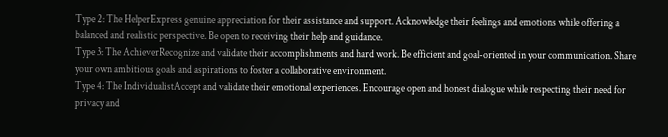Type 2: The HelperExpress genuine appreciation for their assistance and support. Acknowledge their feelings and emotions while offering a balanced and realistic perspective. Be open to receiving their help and guidance.
Type 3: The AchieverRecognize and validate their accomplishments and hard work. Be efficient and goal-oriented in your communication. Share your own ambitious goals and aspirations to foster a collaborative environment.
Type 4: The IndividualistAccept and validate their emotional experiences. Encourage open and honest dialogue while respecting their need for privacy and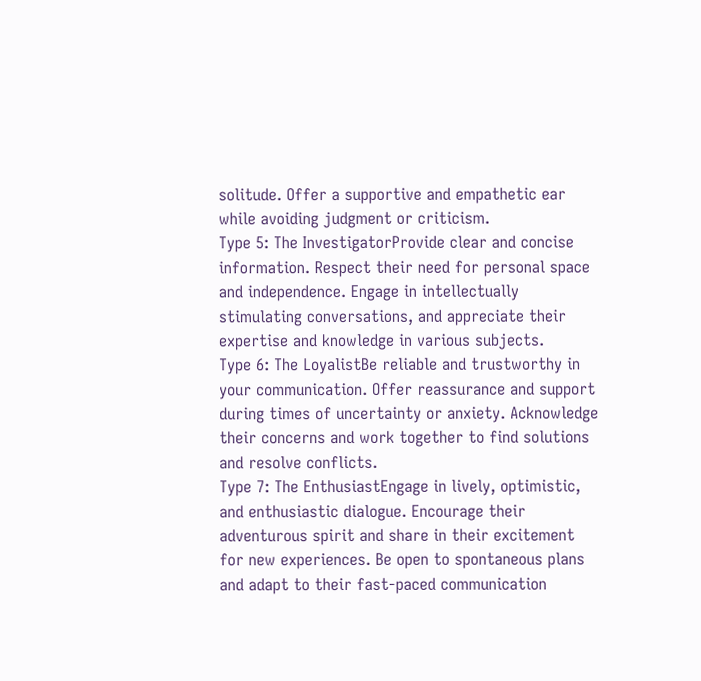solitude. Offer a supportive and empathetic ear while avoiding judgment or criticism.
Type 5: The InvestigatorProvide clear and concise information. Respect their need for personal space and independence. Engage in intellectually stimulating conversations, and appreciate their expertise and knowledge in various subjects.
Type 6: The LoyalistBe reliable and trustworthy in your communication. Offer reassurance and support during times of uncertainty or anxiety. Acknowledge their concerns and work together to find solutions and resolve conflicts.
Type 7: The EnthusiastEngage in lively, optimistic, and enthusiastic dialogue. Encourage their adventurous spirit and share in their excitement for new experiences. Be open to spontaneous plans and adapt to their fast-paced communication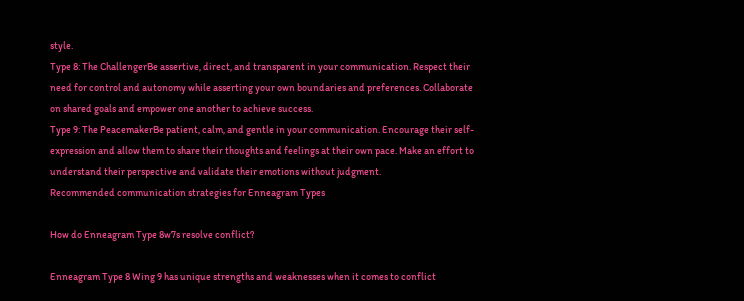style.
Type 8: The ChallengerBe assertive, direct, and transparent in your communication. Respect their need for control and autonomy while asserting your own boundaries and preferences. Collaborate on shared goals and empower one another to achieve success.
Type 9: The PeacemakerBe patient, calm, and gentle in your communication. Encourage their self-expression and allow them to share their thoughts and feelings at their own pace. Make an effort to understand their perspective and validate their emotions without judgment.
Recommended communication strategies for Enneagram Types

How do Enneagram Type 8w7s resolve conflict?

Enneagram Type 8 Wing 9 has unique strengths and weaknesses when it comes to conflict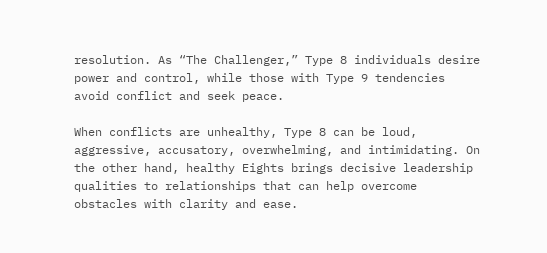resolution. As “The Challenger,” Type 8 individuals desire power and control, while those with Type 9 tendencies avoid conflict and seek peace.

When conflicts are unhealthy, Type 8 can be loud, aggressive, accusatory, overwhelming, and intimidating. On the other hand, healthy Eights brings decisive leadership qualities to relationships that can help overcome obstacles with clarity and ease.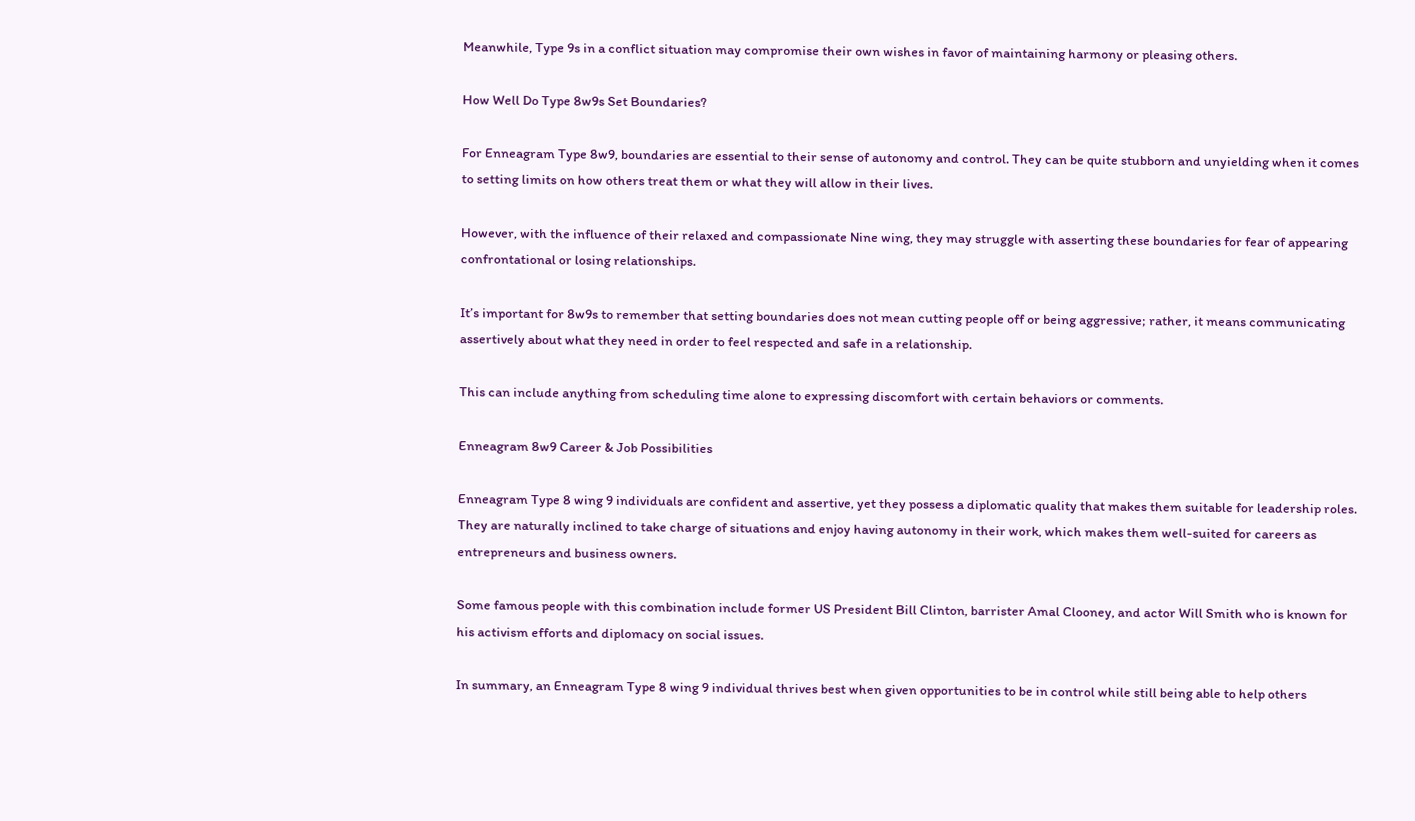Meanwhile, Type 9s in a conflict situation may compromise their own wishes in favor of maintaining harmony or pleasing others.

How Well Do Type 8w9s Set Boundaries?

For Enneagram Type 8w9, boundaries are essential to their sense of autonomy and control. They can be quite stubborn and unyielding when it comes to setting limits on how others treat them or what they will allow in their lives.

However, with the influence of their relaxed and compassionate Nine wing, they may struggle with asserting these boundaries for fear of appearing confrontational or losing relationships.

It’s important for 8w9s to remember that setting boundaries does not mean cutting people off or being aggressive; rather, it means communicating assertively about what they need in order to feel respected and safe in a relationship.

This can include anything from scheduling time alone to expressing discomfort with certain behaviors or comments.

Enneagram 8w9 Career & Job Possibilities

Enneagram Type 8 wing 9 individuals are confident and assertive, yet they possess a diplomatic quality that makes them suitable for leadership roles. They are naturally inclined to take charge of situations and enjoy having autonomy in their work, which makes them well-suited for careers as entrepreneurs and business owners.

Some famous people with this combination include former US President Bill Clinton, barrister Amal Clooney, and actor Will Smith who is known for his activism efforts and diplomacy on social issues.

In summary, an Enneagram Type 8 wing 9 individual thrives best when given opportunities to be in control while still being able to help others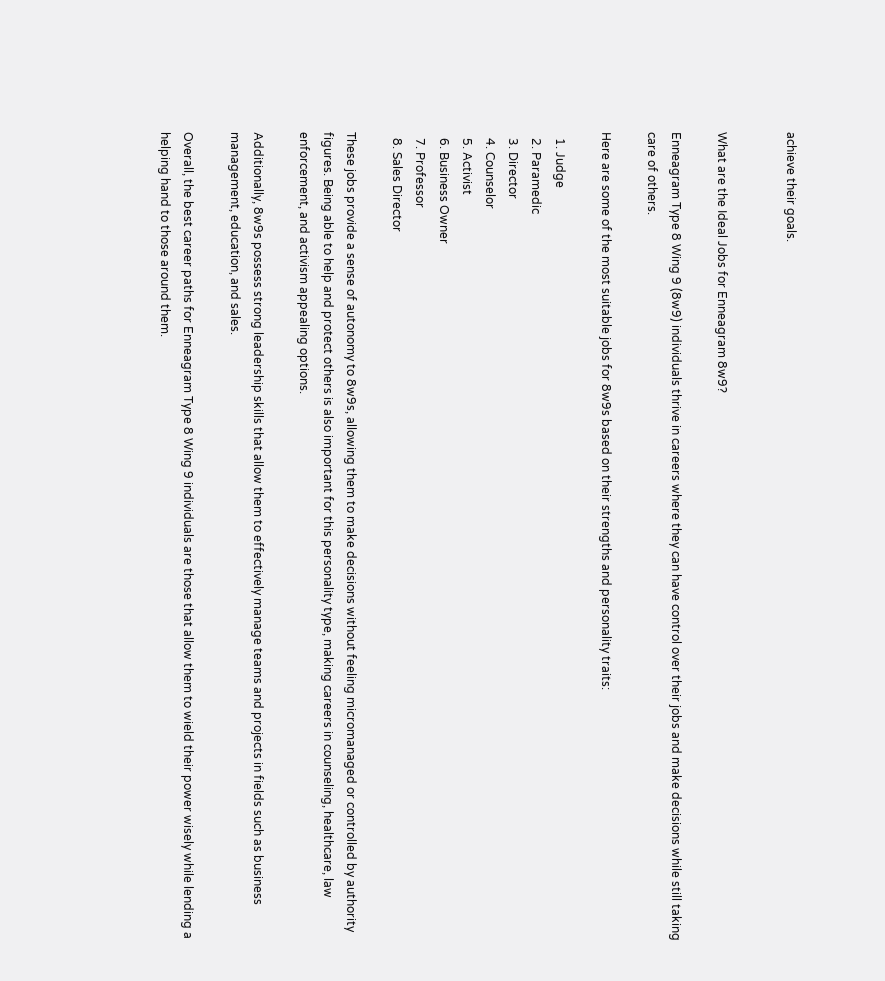achieve their goals.


What are the Ideal Jobs for Enneagram 8w9?

Enneagram Type 8 Wing 9 (8w9) individuals thrive in careers where they can have control over their jobs and make decisions while still taking care of others.

Here are some of the most suitable jobs for 8w9s based on their strengths and personality traits:

  1. Judge
  2. Paramedic
  3. Director
  4. Counselor
  5. Activist
  6. Business Owner
  7. Professor
  8. Sales Director

These jobs provide a sense of autonomy to 8w9s, allowing them to make decisions without feeling micromanaged or controlled by authority figures. Being able to help and protect others is also important for this personality type, making careers in counseling, healthcare, law enforcement, and activism appealing options.

Additionally, 8w9s possess strong leadership skills that allow them to effectively manage teams and projects in fields such as business management, education, and sales.

Overall, the best career paths for Enneagram Type 8 Wing 9 individuals are those that allow them to wield their power wisely while lending a helping hand to those around them.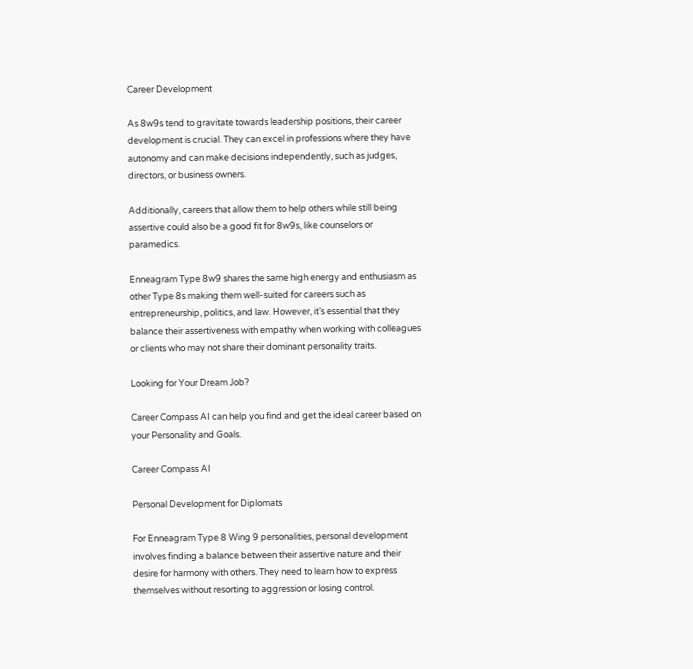Career Development

As 8w9s tend to gravitate towards leadership positions, their career development is crucial. They can excel in professions where they have autonomy and can make decisions independently, such as judges, directors, or business owners.

Additionally, careers that allow them to help others while still being assertive could also be a good fit for 8w9s, like counselors or paramedics.

Enneagram Type 8w9 shares the same high energy and enthusiasm as other Type 8s making them well-suited for careers such as entrepreneurship, politics, and law. However, it’s essential that they balance their assertiveness with empathy when working with colleagues or clients who may not share their dominant personality traits.

Looking for Your Dream Job?

Career Compass AI can help you find and get the ideal career based on your Personality and Goals.

Career Compass AI

Personal Development for Diplomats

For Enneagram Type 8 Wing 9 personalities, personal development involves finding a balance between their assertive nature and their desire for harmony with others. They need to learn how to express themselves without resorting to aggression or losing control.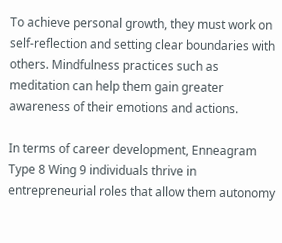To achieve personal growth, they must work on self-reflection and setting clear boundaries with others. Mindfulness practices such as meditation can help them gain greater awareness of their emotions and actions.

In terms of career development, Enneagram Type 8 Wing 9 individuals thrive in entrepreneurial roles that allow them autonomy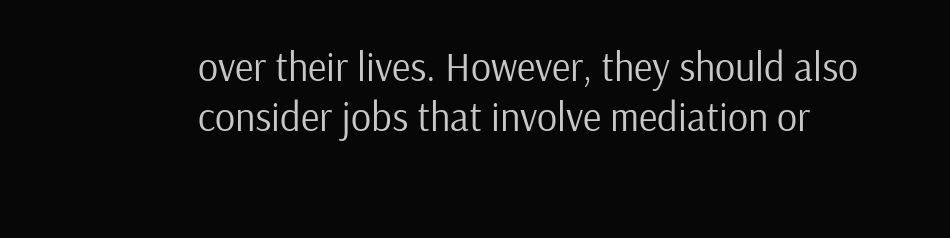over their lives. However, they should also consider jobs that involve mediation or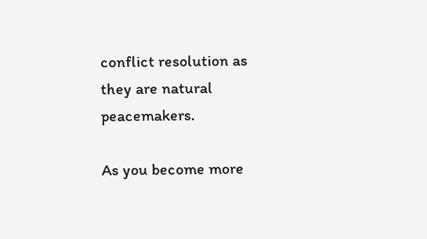conflict resolution as they are natural peacemakers.

As you become more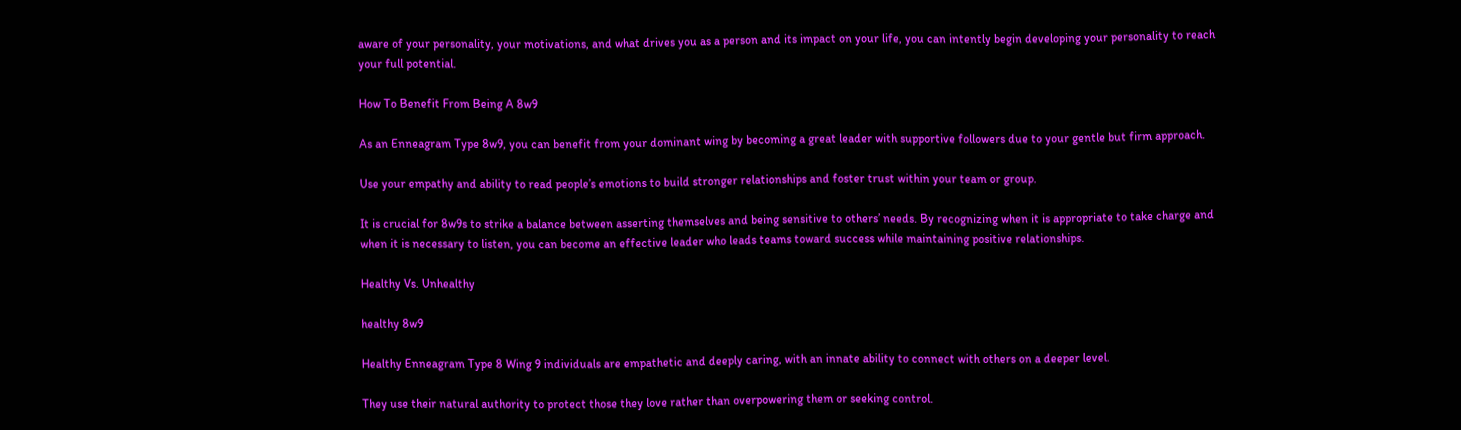aware of your personality, your motivations, and what drives you as a person and its impact on your life, you can intently begin developing your personality to reach your full potential.

How To Benefit From Being A 8w9

As an Enneagram Type 8w9, you can benefit from your dominant wing by becoming a great leader with supportive followers due to your gentle but firm approach.

Use your empathy and ability to read people’s emotions to build stronger relationships and foster trust within your team or group.

It is crucial for 8w9s to strike a balance between asserting themselves and being sensitive to others’ needs. By recognizing when it is appropriate to take charge and when it is necessary to listen, you can become an effective leader who leads teams toward success while maintaining positive relationships.

Healthy Vs. Unhealthy

healthy 8w9

Healthy Enneagram Type 8 Wing 9 individuals are empathetic and deeply caring, with an innate ability to connect with others on a deeper level.

They use their natural authority to protect those they love rather than overpowering them or seeking control.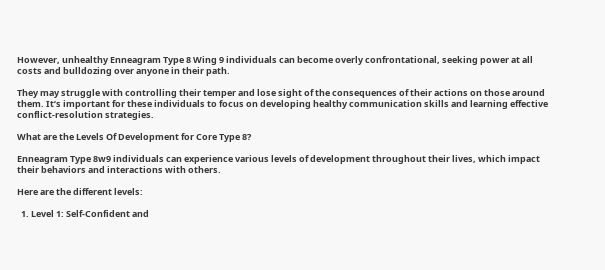However, unhealthy Enneagram Type 8 Wing 9 individuals can become overly confrontational, seeking power at all costs and bulldozing over anyone in their path.

They may struggle with controlling their temper and lose sight of the consequences of their actions on those around them. It’s important for these individuals to focus on developing healthy communication skills and learning effective conflict-resolution strategies.

What are the Levels Of Development for Core Type 8?

Enneagram Type 8w9 individuals can experience various levels of development throughout their lives, which impact their behaviors and interactions with others.

Here are the different levels:

  1. Level 1: Self-Confident and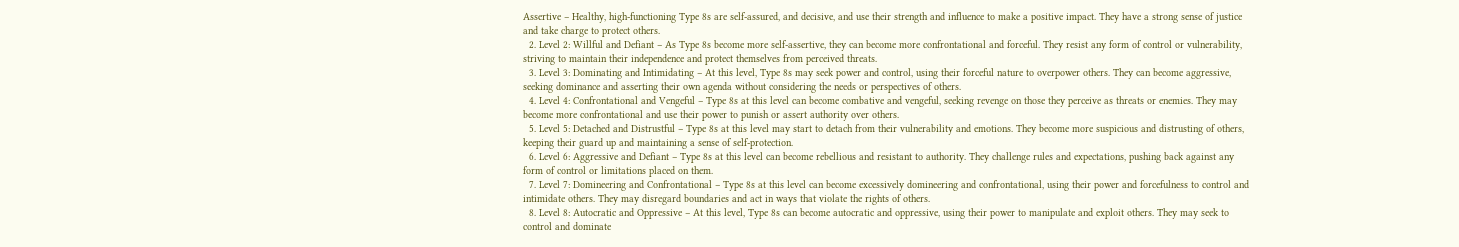Assertive – Healthy, high-functioning Type 8s are self-assured, and decisive, and use their strength and influence to make a positive impact. They have a strong sense of justice and take charge to protect others.
  2. Level 2: Willful and Defiant – As Type 8s become more self-assertive, they can become more confrontational and forceful. They resist any form of control or vulnerability, striving to maintain their independence and protect themselves from perceived threats.
  3. Level 3: Dominating and Intimidating – At this level, Type 8s may seek power and control, using their forceful nature to overpower others. They can become aggressive, seeking dominance and asserting their own agenda without considering the needs or perspectives of others.
  4. Level 4: Confrontational and Vengeful – Type 8s at this level can become combative and vengeful, seeking revenge on those they perceive as threats or enemies. They may become more confrontational and use their power to punish or assert authority over others.
  5. Level 5: Detached and Distrustful – Type 8s at this level may start to detach from their vulnerability and emotions. They become more suspicious and distrusting of others, keeping their guard up and maintaining a sense of self-protection.
  6. Level 6: Aggressive and Defiant – Type 8s at this level can become rebellious and resistant to authority. They challenge rules and expectations, pushing back against any form of control or limitations placed on them.
  7. Level 7: Domineering and Confrontational – Type 8s at this level can become excessively domineering and confrontational, using their power and forcefulness to control and intimidate others. They may disregard boundaries and act in ways that violate the rights of others.
  8. Level 8: Autocratic and Oppressive – At this level, Type 8s can become autocratic and oppressive, using their power to manipulate and exploit others. They may seek to control and dominate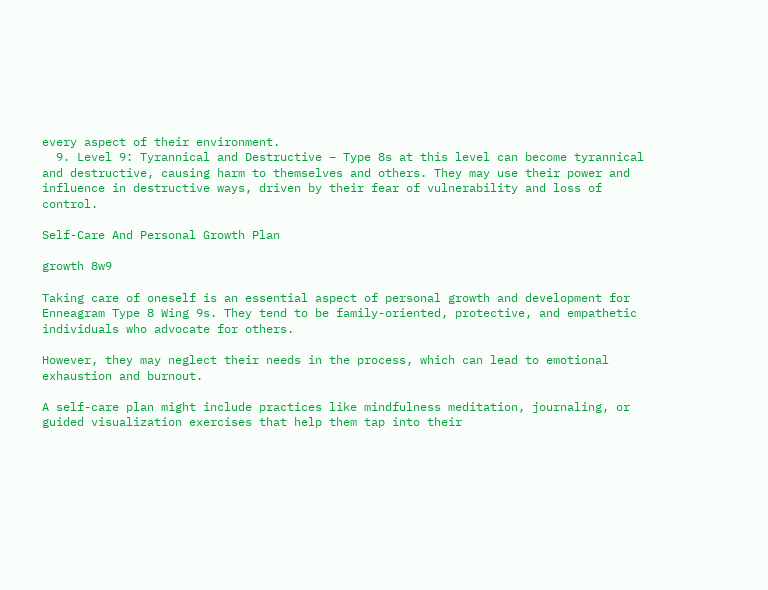every aspect of their environment.
  9. Level 9: Tyrannical and Destructive – Type 8s at this level can become tyrannical and destructive, causing harm to themselves and others. They may use their power and influence in destructive ways, driven by their fear of vulnerability and loss of control.

Self-Care And Personal Growth Plan

growth 8w9

Taking care of oneself is an essential aspect of personal growth and development for Enneagram Type 8 Wing 9s. They tend to be family-oriented, protective, and empathetic individuals who advocate for others.

However, they may neglect their needs in the process, which can lead to emotional exhaustion and burnout.

A self-care plan might include practices like mindfulness meditation, journaling, or guided visualization exercises that help them tap into their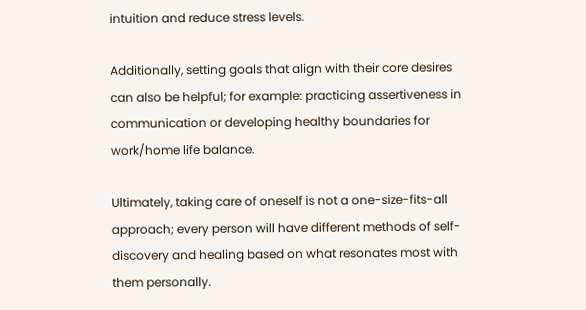intuition and reduce stress levels.

Additionally, setting goals that align with their core desires can also be helpful; for example: practicing assertiveness in communication or developing healthy boundaries for work/home life balance.

Ultimately, taking care of oneself is not a one-size-fits-all approach; every person will have different methods of self-discovery and healing based on what resonates most with them personally.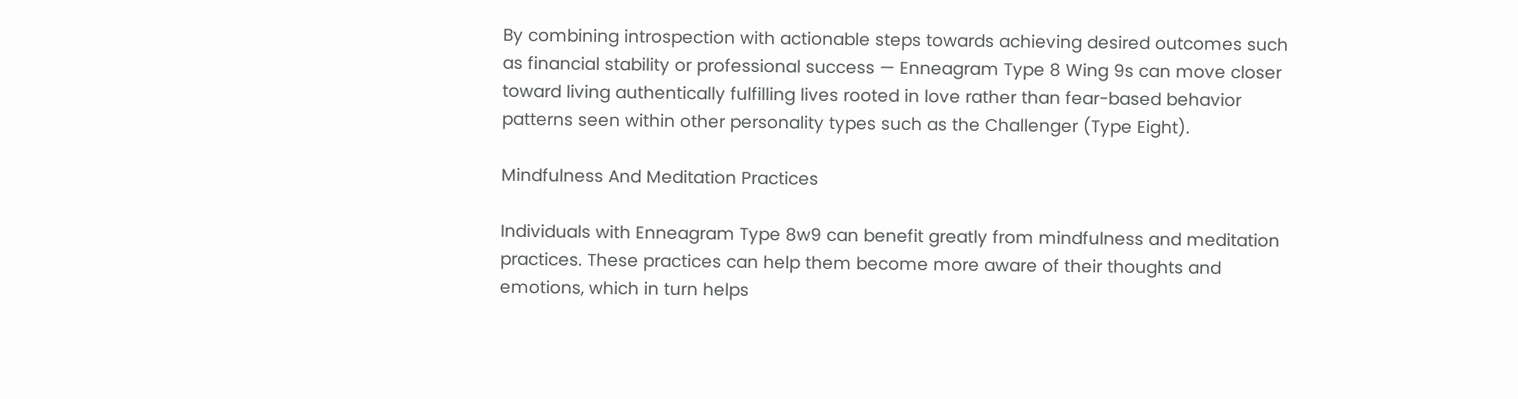By combining introspection with actionable steps towards achieving desired outcomes such as financial stability or professional success — Enneagram Type 8 Wing 9s can move closer toward living authentically fulfilling lives rooted in love rather than fear-based behavior patterns seen within other personality types such as the Challenger (Type Eight).

Mindfulness And Meditation Practices

Individuals with Enneagram Type 8w9 can benefit greatly from mindfulness and meditation practices. These practices can help them become more aware of their thoughts and emotions, which in turn helps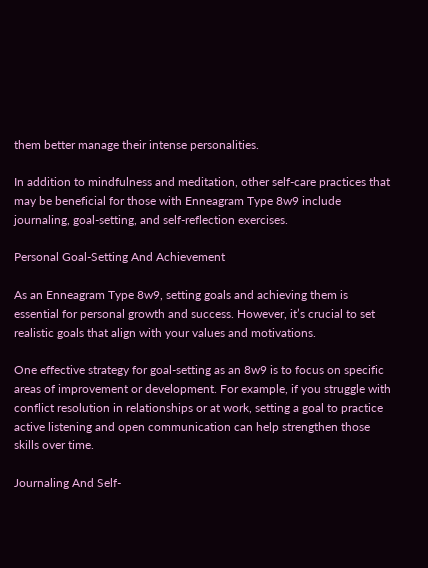them better manage their intense personalities.

In addition to mindfulness and meditation, other self-care practices that may be beneficial for those with Enneagram Type 8w9 include journaling, goal-setting, and self-reflection exercises.

Personal Goal-Setting And Achievement

As an Enneagram Type 8w9, setting goals and achieving them is essential for personal growth and success. However, it’s crucial to set realistic goals that align with your values and motivations.

One effective strategy for goal-setting as an 8w9 is to focus on specific areas of improvement or development. For example, if you struggle with conflict resolution in relationships or at work, setting a goal to practice active listening and open communication can help strengthen those skills over time.

Journaling And Self-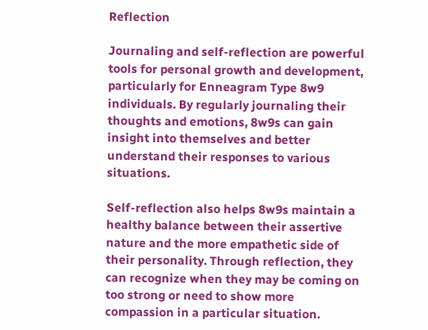Reflection

Journaling and self-reflection are powerful tools for personal growth and development, particularly for Enneagram Type 8w9 individuals. By regularly journaling their thoughts and emotions, 8w9s can gain insight into themselves and better understand their responses to various situations.

Self-reflection also helps 8w9s maintain a healthy balance between their assertive nature and the more empathetic side of their personality. Through reflection, they can recognize when they may be coming on too strong or need to show more compassion in a particular situation.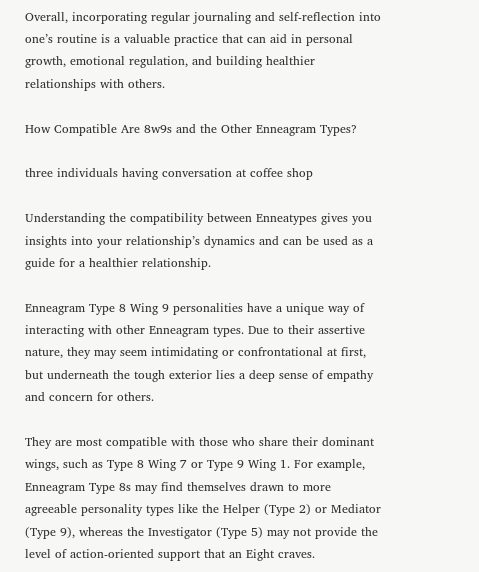Overall, incorporating regular journaling and self-reflection into one’s routine is a valuable practice that can aid in personal growth, emotional regulation, and building healthier relationships with others.

How Compatible Are 8w9s and the Other Enneagram Types?

three individuals having conversation at coffee shop

Understanding the compatibility between Enneatypes gives you insights into your relationship’s dynamics and can be used as a guide for a healthier relationship.

Enneagram Type 8 Wing 9 personalities have a unique way of interacting with other Enneagram types. Due to their assertive nature, they may seem intimidating or confrontational at first, but underneath the tough exterior lies a deep sense of empathy and concern for others.

They are most compatible with those who share their dominant wings, such as Type 8 Wing 7 or Type 9 Wing 1. For example, Enneagram Type 8s may find themselves drawn to more agreeable personality types like the Helper (Type 2) or Mediator (Type 9), whereas the Investigator (Type 5) may not provide the level of action-oriented support that an Eight craves.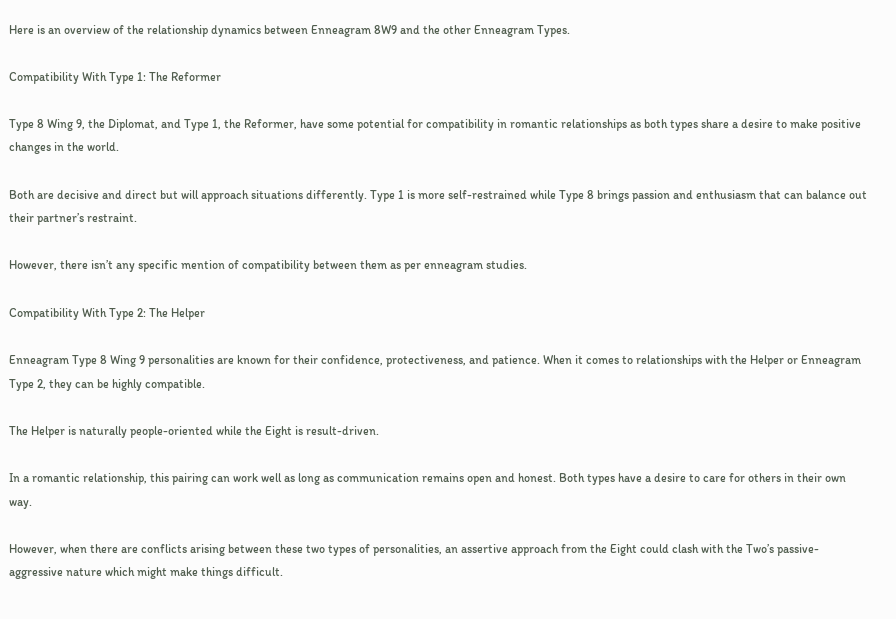Here is an overview of the relationship dynamics between Enneagram 8W9 and the other Enneagram Types.

Compatibility With Type 1: The Reformer

Type 8 Wing 9, the Diplomat, and Type 1, the Reformer, have some potential for compatibility in romantic relationships as both types share a desire to make positive changes in the world.

Both are decisive and direct but will approach situations differently. Type 1 is more self-restrained while Type 8 brings passion and enthusiasm that can balance out their partner’s restraint.

However, there isn’t any specific mention of compatibility between them as per enneagram studies.

Compatibility With Type 2: The Helper

Enneagram Type 8 Wing 9 personalities are known for their confidence, protectiveness, and patience. When it comes to relationships with the Helper or Enneagram Type 2, they can be highly compatible.

The Helper is naturally people-oriented while the Eight is result-driven.

In a romantic relationship, this pairing can work well as long as communication remains open and honest. Both types have a desire to care for others in their own way.

However, when there are conflicts arising between these two types of personalities, an assertive approach from the Eight could clash with the Two’s passive-aggressive nature which might make things difficult.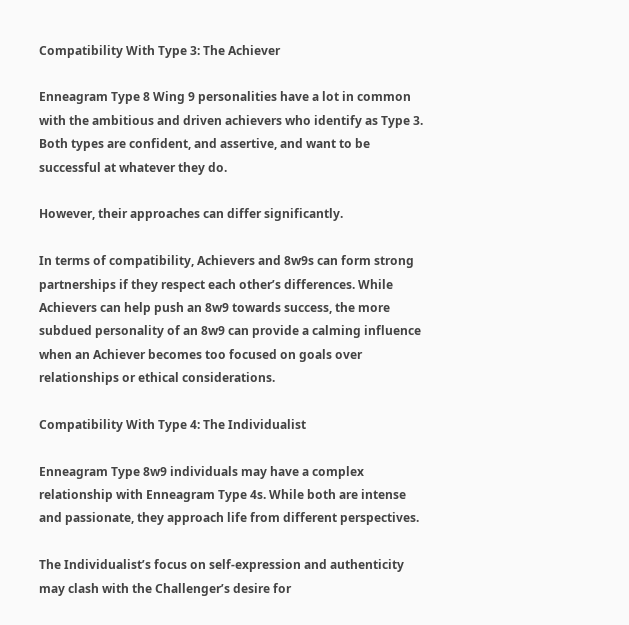Compatibility With Type 3: The Achiever

Enneagram Type 8 Wing 9 personalities have a lot in common with the ambitious and driven achievers who identify as Type 3. Both types are confident, and assertive, and want to be successful at whatever they do.

However, their approaches can differ significantly.

In terms of compatibility, Achievers and 8w9s can form strong partnerships if they respect each other’s differences. While Achievers can help push an 8w9 towards success, the more subdued personality of an 8w9 can provide a calming influence when an Achiever becomes too focused on goals over relationships or ethical considerations.

Compatibility With Type 4: The Individualist

Enneagram Type 8w9 individuals may have a complex relationship with Enneagram Type 4s. While both are intense and passionate, they approach life from different perspectives.

The Individualist’s focus on self-expression and authenticity may clash with the Challenger’s desire for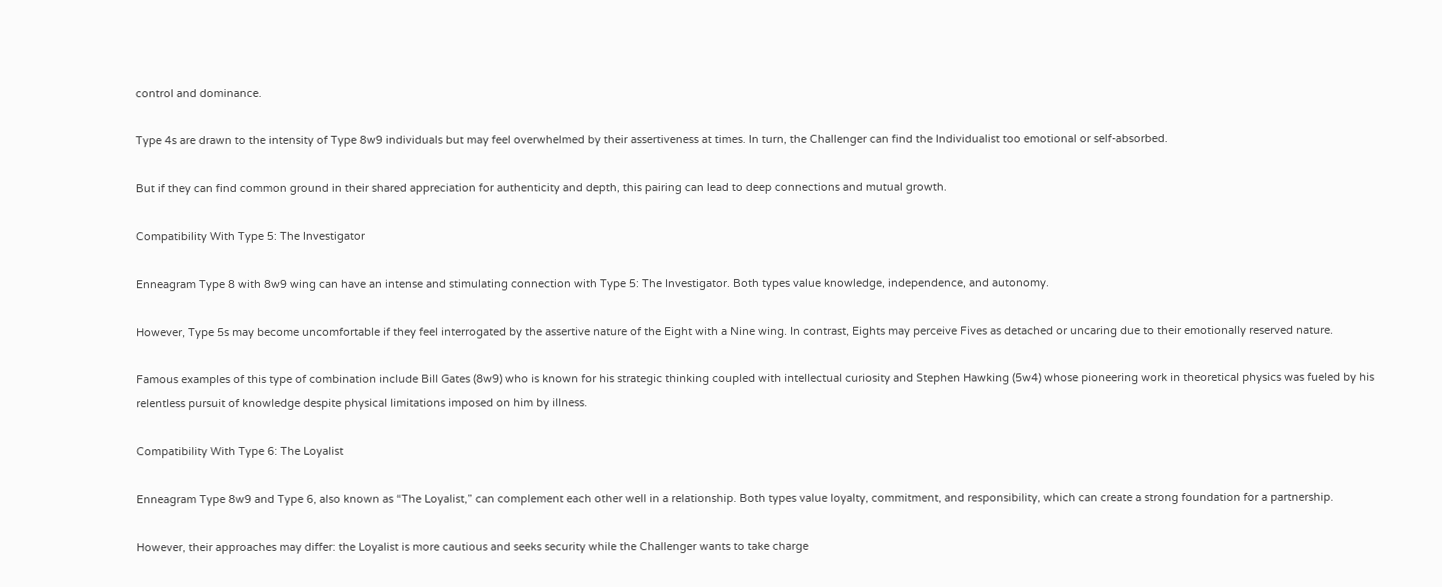control and dominance.

Type 4s are drawn to the intensity of Type 8w9 individuals but may feel overwhelmed by their assertiveness at times. In turn, the Challenger can find the Individualist too emotional or self-absorbed.

But if they can find common ground in their shared appreciation for authenticity and depth, this pairing can lead to deep connections and mutual growth.

Compatibility With Type 5: The Investigator

Enneagram Type 8 with 8w9 wing can have an intense and stimulating connection with Type 5: The Investigator. Both types value knowledge, independence, and autonomy.

However, Type 5s may become uncomfortable if they feel interrogated by the assertive nature of the Eight with a Nine wing. In contrast, Eights may perceive Fives as detached or uncaring due to their emotionally reserved nature.

Famous examples of this type of combination include Bill Gates (8w9) who is known for his strategic thinking coupled with intellectual curiosity and Stephen Hawking (5w4) whose pioneering work in theoretical physics was fueled by his relentless pursuit of knowledge despite physical limitations imposed on him by illness.

Compatibility With Type 6: The Loyalist

Enneagram Type 8w9 and Type 6, also known as “The Loyalist,” can complement each other well in a relationship. Both types value loyalty, commitment, and responsibility, which can create a strong foundation for a partnership.

However, their approaches may differ: the Loyalist is more cautious and seeks security while the Challenger wants to take charge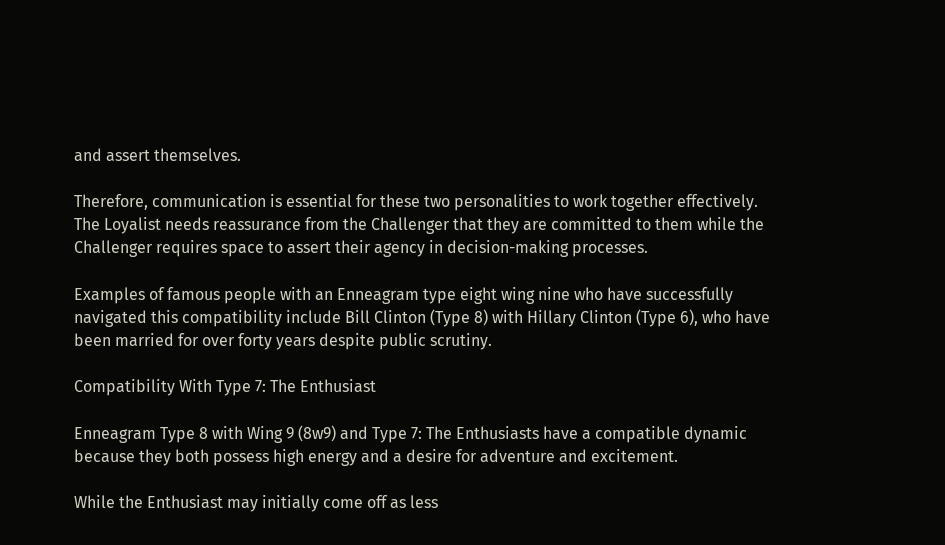and assert themselves.

Therefore, communication is essential for these two personalities to work together effectively. The Loyalist needs reassurance from the Challenger that they are committed to them while the Challenger requires space to assert their agency in decision-making processes.

Examples of famous people with an Enneagram type eight wing nine who have successfully navigated this compatibility include Bill Clinton (Type 8) with Hillary Clinton (Type 6), who have been married for over forty years despite public scrutiny.

Compatibility With Type 7: The Enthusiast

Enneagram Type 8 with Wing 9 (8w9) and Type 7: The Enthusiasts have a compatible dynamic because they both possess high energy and a desire for adventure and excitement.

While the Enthusiast may initially come off as less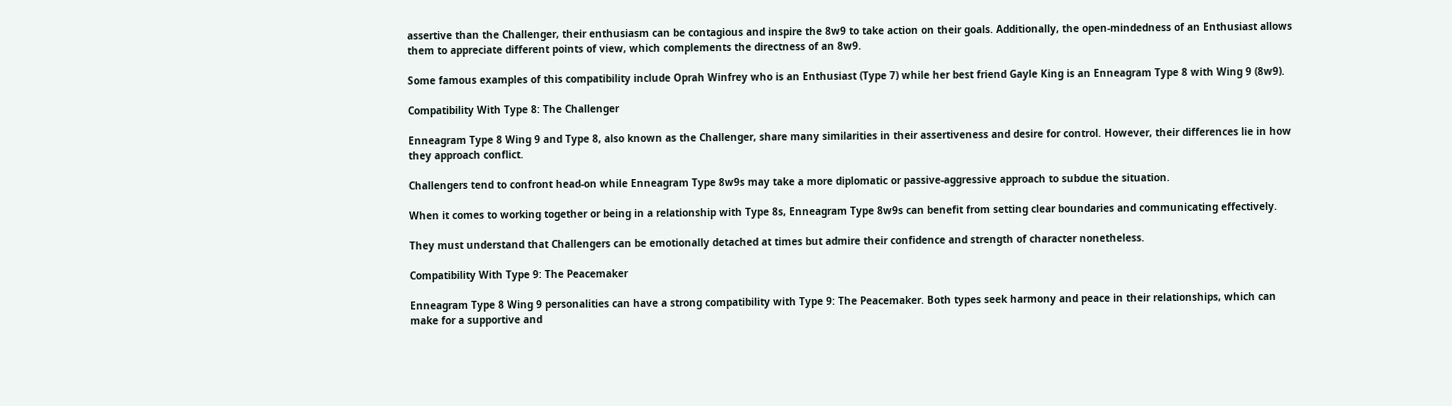assertive than the Challenger, their enthusiasm can be contagious and inspire the 8w9 to take action on their goals. Additionally, the open-mindedness of an Enthusiast allows them to appreciate different points of view, which complements the directness of an 8w9.

Some famous examples of this compatibility include Oprah Winfrey who is an Enthusiast (Type 7) while her best friend Gayle King is an Enneagram Type 8 with Wing 9 (8w9).

Compatibility With Type 8: The Challenger

Enneagram Type 8 Wing 9 and Type 8, also known as the Challenger, share many similarities in their assertiveness and desire for control. However, their differences lie in how they approach conflict.

Challengers tend to confront head-on while Enneagram Type 8w9s may take a more diplomatic or passive-aggressive approach to subdue the situation.

When it comes to working together or being in a relationship with Type 8s, Enneagram Type 8w9s can benefit from setting clear boundaries and communicating effectively.

They must understand that Challengers can be emotionally detached at times but admire their confidence and strength of character nonetheless.

Compatibility With Type 9: The Peacemaker

Enneagram Type 8 Wing 9 personalities can have a strong compatibility with Type 9: The Peacemaker. Both types seek harmony and peace in their relationships, which can make for a supportive and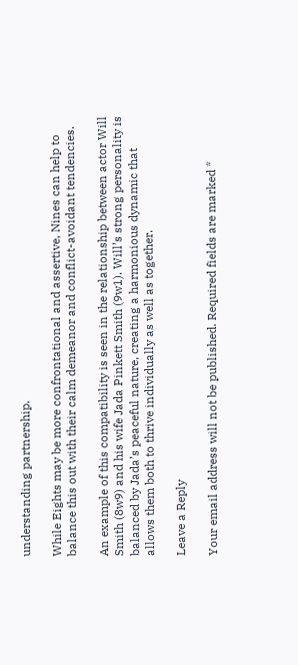understanding partnership.

While Eights may be more confrontational and assertive, Nines can help to balance this out with their calm demeanor and conflict-avoidant tendencies.

An example of this compatibility is seen in the relationship between actor Will Smith (8w9) and his wife Jada Pinkett Smith (9w1). Will’s strong personality is balanced by Jada’s peaceful nature, creating a harmonious dynamic that allows them both to thrive individually as well as together.

Leave a Reply

Your email address will not be published. Required fields are marked *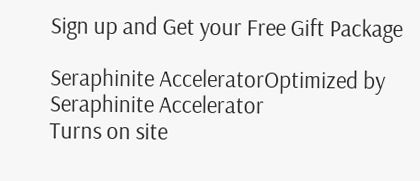Sign up and Get your Free Gift Package

Seraphinite AcceleratorOptimized by Seraphinite Accelerator
Turns on site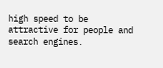high speed to be attractive for people and search engines.